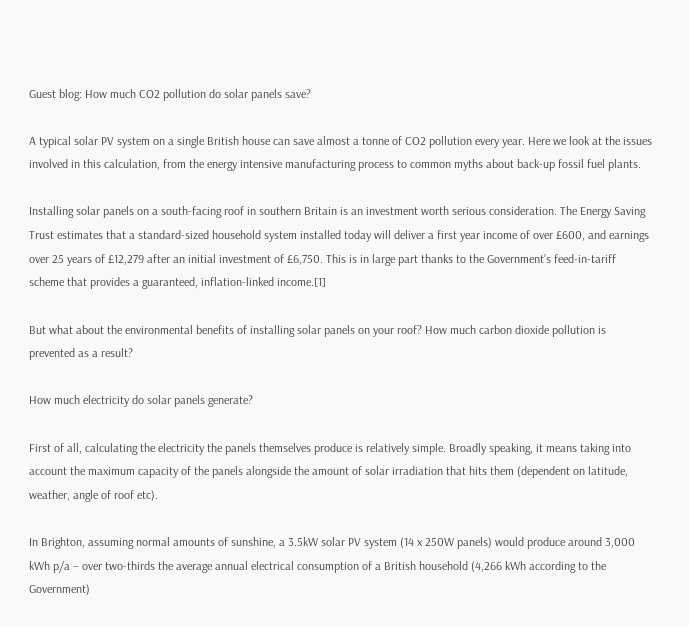Guest blog: How much CO2 pollution do solar panels save?

A typical solar PV system on a single British house can save almost a tonne of CO2 pollution every year. Here we look at the issues involved in this calculation, from the energy intensive manufacturing process to common myths about back-up fossil fuel plants.

Installing solar panels on a south-facing roof in southern Britain is an investment worth serious consideration. The Energy Saving Trust estimates that a standard-sized household system installed today will deliver a first year income of over £600, and earnings over 25 years of £12,279 after an initial investment of £6,750. This is in large part thanks to the Government’s feed-in-tariff scheme that provides a guaranteed, inflation-linked income.[1]

But what about the environmental benefits of installing solar panels on your roof? How much carbon dioxide pollution is prevented as a result?

How much electricity do solar panels generate?

First of all, calculating the electricity the panels themselves produce is relatively simple. Broadly speaking, it means taking into account the maximum capacity of the panels alongside the amount of solar irradiation that hits them (dependent on latitude, weather, angle of roof etc).

In Brighton, assuming normal amounts of sunshine, a 3.5kW solar PV system (14 x 250W panels) would produce around 3,000 kWh p/a – over two-thirds the average annual electrical consumption of a British household (4,266 kWh according to the Government)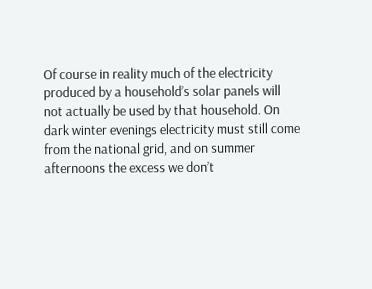Of course in reality much of the electricity produced by a household’s solar panels will not actually be used by that household. On dark winter evenings electricity must still come from the national grid, and on summer afternoons the excess we don’t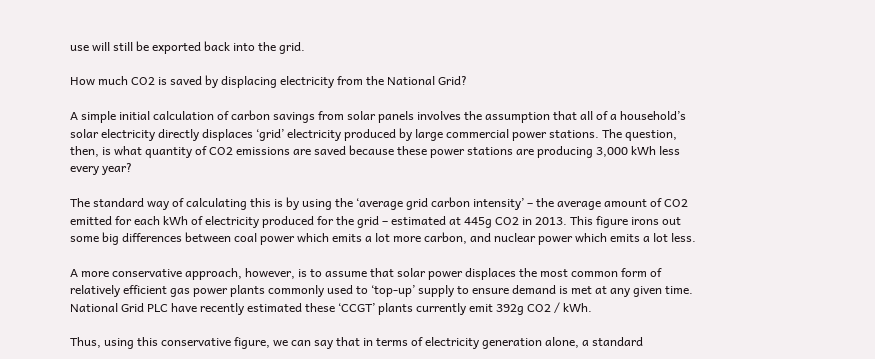use will still be exported back into the grid.

How much CO2 is saved by displacing electricity from the National Grid?

A simple initial calculation of carbon savings from solar panels involves the assumption that all of a household’s solar electricity directly displaces ‘grid’ electricity produced by large commercial power stations. The question, then, is what quantity of CO2 emissions are saved because these power stations are producing 3,000 kWh less every year?

The standard way of calculating this is by using the ‘average grid carbon intensity’ – the average amount of CO2 emitted for each kWh of electricity produced for the grid – estimated at 445g CO2 in 2013. This figure irons out some big differences between coal power which emits a lot more carbon, and nuclear power which emits a lot less.

A more conservative approach, however, is to assume that solar power displaces the most common form of relatively efficient gas power plants commonly used to ‘top-up’ supply to ensure demand is met at any given time. National Grid PLC have recently estimated these ‘CCGT’ plants currently emit 392g CO2 / kWh.

Thus, using this conservative figure, we can say that in terms of electricity generation alone, a standard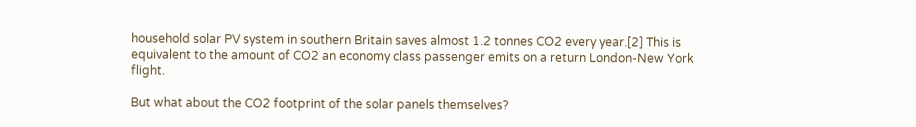household solar PV system in southern Britain saves almost 1.2 tonnes CO2 every year.[2] This is equivalent to the amount of CO2 an economy class passenger emits on a return London-New York flight.

But what about the CO2 footprint of the solar panels themselves?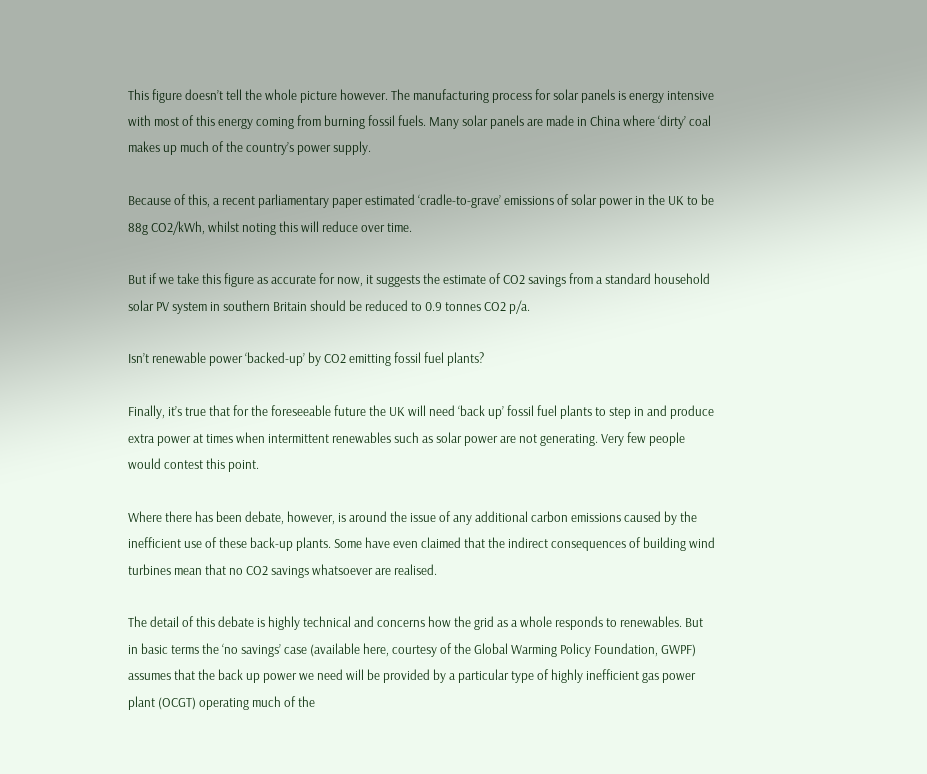This figure doesn’t tell the whole picture however. The manufacturing process for solar panels is energy intensive with most of this energy coming from burning fossil fuels. Many solar panels are made in China where ‘dirty’ coal makes up much of the country’s power supply.

Because of this, a recent parliamentary paper estimated ‘cradle-to-grave’ emissions of solar power in the UK to be 88g CO2/kWh, whilst noting this will reduce over time.

But if we take this figure as accurate for now, it suggests the estimate of CO2 savings from a standard household solar PV system in southern Britain should be reduced to 0.9 tonnes CO2 p/a.

Isn’t renewable power ‘backed-up’ by CO2 emitting fossil fuel plants?

Finally, it’s true that for the foreseeable future the UK will need ‘back up’ fossil fuel plants to step in and produce extra power at times when intermittent renewables such as solar power are not generating. Very few people would contest this point.

Where there has been debate, however, is around the issue of any additional carbon emissions caused by the inefficient use of these back-up plants. Some have even claimed that the indirect consequences of building wind turbines mean that no CO2 savings whatsoever are realised.

The detail of this debate is highly technical and concerns how the grid as a whole responds to renewables. But in basic terms the ‘no savings’ case (available here, courtesy of the Global Warming Policy Foundation, GWPF) assumes that the back up power we need will be provided by a particular type of highly inefficient gas power plant (OCGT) operating much of the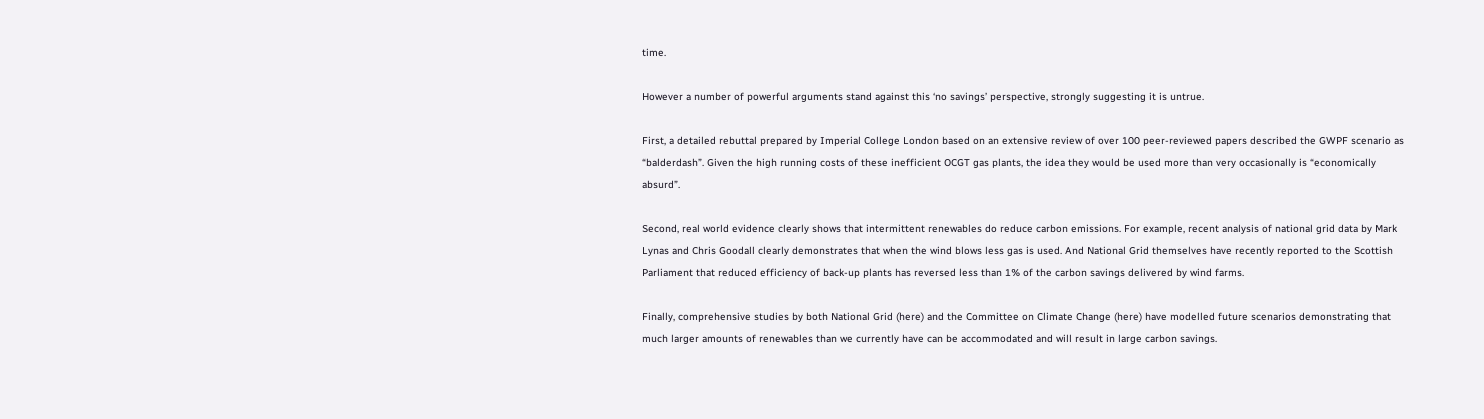time.

However a number of powerful arguments stand against this ‘no savings’ perspective, strongly suggesting it is untrue.

First, a detailed rebuttal prepared by Imperial College London based on an extensive review of over 100 peer-reviewed papers described the GWPF scenario as “balderdash”. Given the high running costs of these inefficient OCGT gas plants, the idea they would be used more than very occasionally is “economically absurd”.

Second, real world evidence clearly shows that intermittent renewables do reduce carbon emissions. For example, recent analysis of national grid data by Mark Lynas and Chris Goodall clearly demonstrates that when the wind blows less gas is used. And National Grid themselves have recently reported to the Scottish Parliament that reduced efficiency of back-up plants has reversed less than 1% of the carbon savings delivered by wind farms.

Finally, comprehensive studies by both National Grid (here) and the Committee on Climate Change (here) have modelled future scenarios demonstrating that much larger amounts of renewables than we currently have can be accommodated and will result in large carbon savings.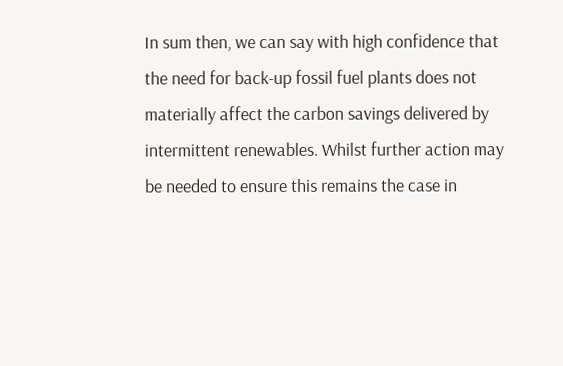In sum then, we can say with high confidence that the need for back-up fossil fuel plants does not materially affect the carbon savings delivered by intermittent renewables. Whilst further action may be needed to ensure this remains the case in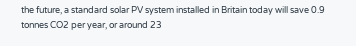the future, a standard solar PV system installed in Britain today will save 0.9 tonnes CO2 per year, or around 23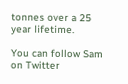tonnes over a 25 year lifetime.

You can follow Sam on Twitter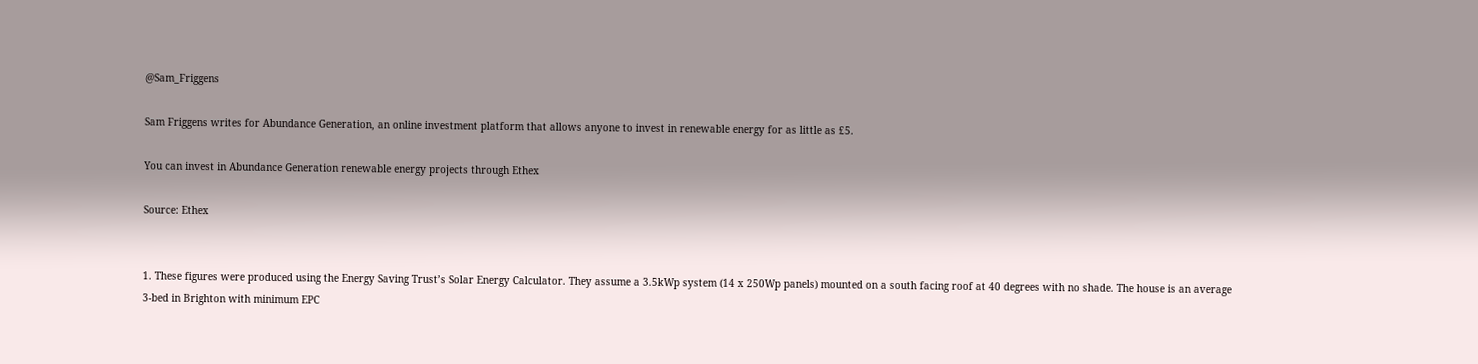@Sam_Friggens

Sam Friggens writes for Abundance Generation, an online investment platform that allows anyone to invest in renewable energy for as little as £5.

You can invest in Abundance Generation renewable energy projects through Ethex

Source: Ethex


1. These figures were produced using the Energy Saving Trust’s Solar Energy Calculator. They assume a 3.5kWp system (14 x 250Wp panels) mounted on a south facing roof at 40 degrees with no shade. The house is an average 3-bed in Brighton with minimum EPC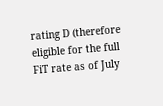rating D (therefore eligible for the full FiT rate as of July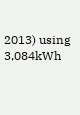2013) using 3,084kWh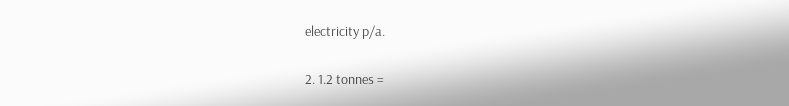electricity p/a.

2. 1.2 tonnes =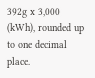392g x 3,000 (kWh), rounded up to one decimal place.